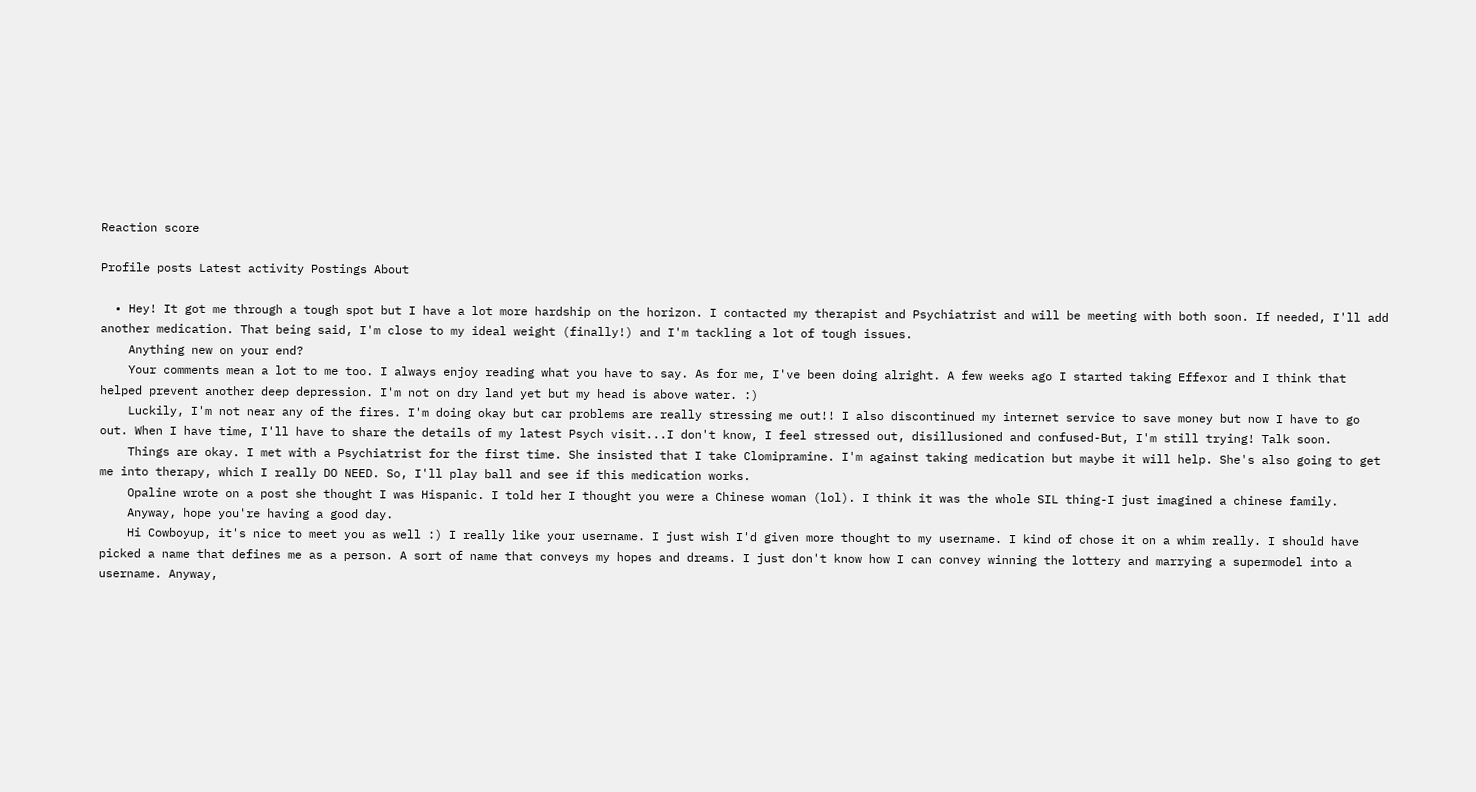Reaction score

Profile posts Latest activity Postings About

  • Hey! It got me through a tough spot but I have a lot more hardship on the horizon. I contacted my therapist and Psychiatrist and will be meeting with both soon. If needed, I'll add another medication. That being said, I'm close to my ideal weight (finally!) and I'm tackling a lot of tough issues.
    Anything new on your end?
    Your comments mean a lot to me too. I always enjoy reading what you have to say. As for me, I've been doing alright. A few weeks ago I started taking Effexor and I think that helped prevent another deep depression. I'm not on dry land yet but my head is above water. :)
    Luckily, I'm not near any of the fires. I'm doing okay but car problems are really stressing me out!! I also discontinued my internet service to save money but now I have to go out. When I have time, I'll have to share the details of my latest Psych visit...I don't know, I feel stressed out, disillusioned and confused-But, I'm still trying! Talk soon.
    Things are okay. I met with a Psychiatrist for the first time. She insisted that I take Clomipramine. I'm against taking medication but maybe it will help. She's also going to get me into therapy, which I really DO NEED. So, I'll play ball and see if this medication works.
    Opaline wrote on a post she thought I was Hispanic. I told her I thought you were a Chinese woman (lol). I think it was the whole SIL thing-I just imagined a chinese family.
    Anyway, hope you're having a good day.
    Hi Cowboyup, it's nice to meet you as well :) I really like your username. I just wish I'd given more thought to my username. I kind of chose it on a whim really. I should have picked a name that defines me as a person. A sort of name that conveys my hopes and dreams. I just don't know how I can convey winning the lottery and marrying a supermodel into a username. Anyway,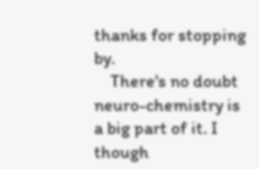thanks for stopping by.
    There's no doubt neuro-chemistry is a big part of it. I though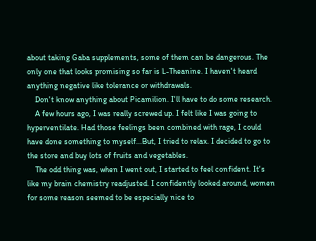about taking Gaba supplements, some of them can be dangerous. The only one that looks promising so far is L-Theanine. I haven't heard anything negative like tolerance or withdrawals.
    Don't know anything about Picamilion. I'll have to do some research.
    A few hours ago, I was really screwed up. I felt like I was going to hyperventilate. Had those feelings been combined with rage, I could have done something to myself...But, I tried to relax. I decided to go to the store and buy lots of fruits and vegetables.
    The odd thing was, when I went out, I started to feel confident. It's like my brain chemistry readjusted. I confidently looked around, women for some reason seemed to be especially nice to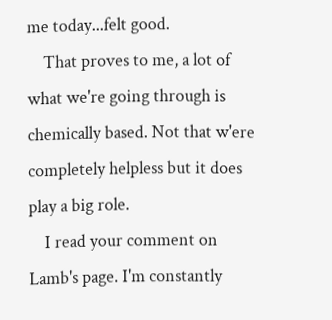me today...felt good.
    That proves to me, a lot of what we're going through is chemically based. Not that w'ere completely helpless but it does play a big role.
    I read your comment on Lamb's page. I'm constantly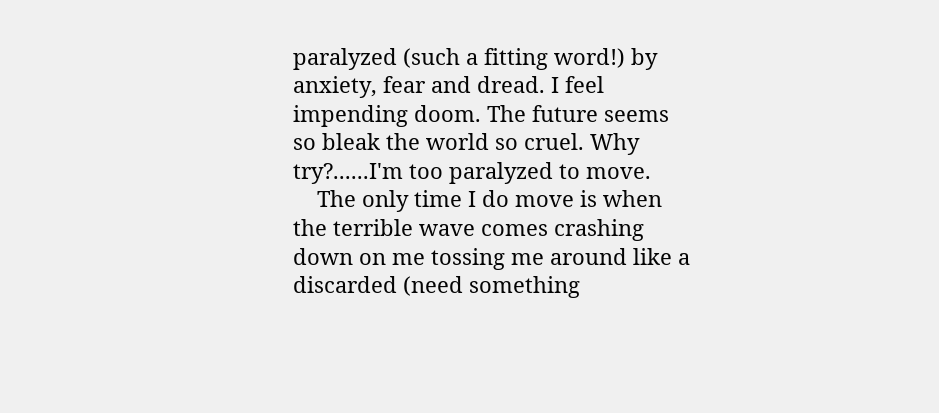paralyzed (such a fitting word!) by anxiety, fear and dread. I feel impending doom. The future seems so bleak the world so cruel. Why try?......I'm too paralyzed to move.
    The only time I do move is when the terrible wave comes crashing down on me tossing me around like a discarded (need something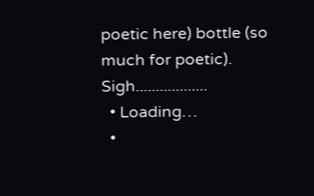poetic here) bottle (so much for poetic). Sigh..................
  • Loading…
  •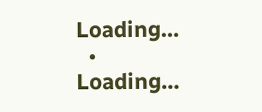Loading…
  • Loading…